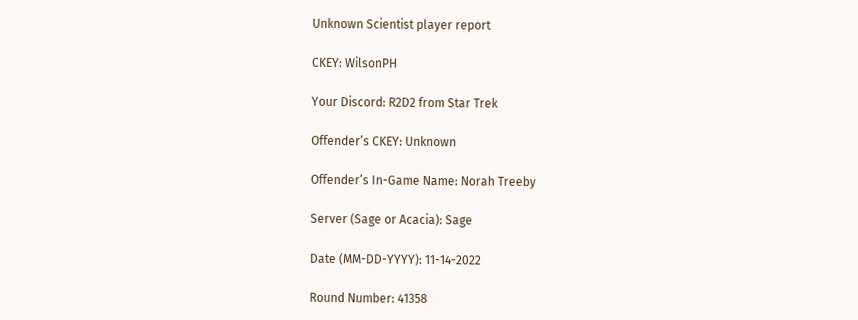Unknown Scientist player report

CKEY: WilsonPH

Your Discord: R2D2 from Star Trek

Offender’s CKEY: Unknown

Offender’s In-Game Name: Norah Treeby

Server (Sage or Acacia): Sage

Date (MM-DD-YYYY): 11-14-2022

Round Number: 41358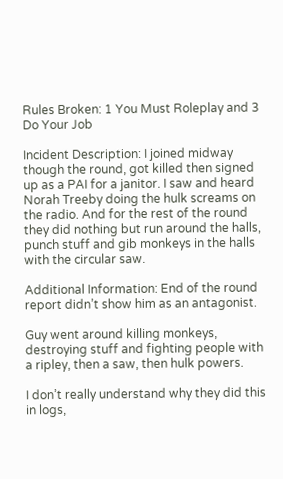Rules Broken: 1 You Must Roleplay and 3 Do Your Job

Incident Description: I joined midway though the round, got killed then signed up as a PAI for a janitor. I saw and heard Norah Treeby doing the hulk screams on the radio. And for the rest of the round they did nothing but run around the halls, punch stuff and gib monkeys in the halls with the circular saw.

Additional Information: End of the round report didn’t show him as an antagonist.

Guy went around killing monkeys, destroying stuff and fighting people with a ripley, then a saw, then hulk powers.

I don’t really understand why they did this in logs,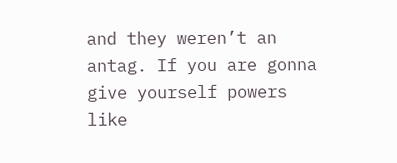and they weren’t an antag. If you are gonna give yourself powers like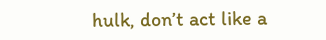hulk, don’t act like a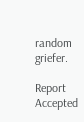random griefer.

Report Accepted